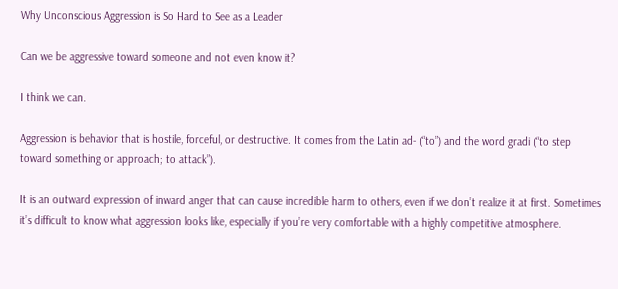Why Unconscious Aggression is So Hard to See as a Leader

Can we be aggressive toward someone and not even know it?

I think we can.

Aggression is behavior that is hostile, forceful, or destructive. It comes from the Latin ad- (“to”) and the word gradi (“to step toward something or approach; to attack”).

It is an outward expression of inward anger that can cause incredible harm to others, even if we don’t realize it at first. Sometimes it’s difficult to know what aggression looks like, especially if you’re very comfortable with a highly competitive atmosphere.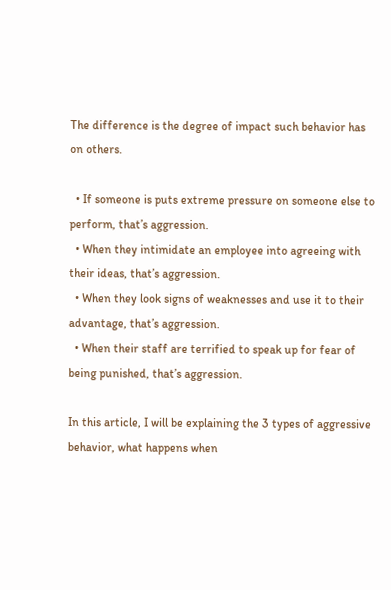The difference is the degree of impact such behavior has on others.

  • If someone is puts extreme pressure on someone else to perform, that’s aggression.
  • When they intimidate an employee into agreeing with their ideas, that’s aggression.
  • When they look signs of weaknesses and use it to their advantage, that’s aggression.
  • When their staff are terrified to speak up for fear of being punished, that’s aggression.

In this article, I will be explaining the 3 types of aggressive behavior, what happens when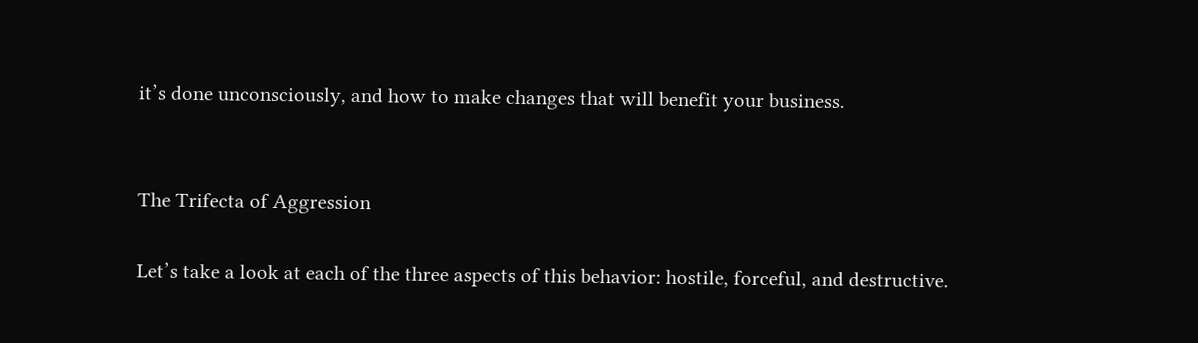it’s done unconsciously, and how to make changes that will benefit your business.


The Trifecta of Aggression

Let’s take a look at each of the three aspects of this behavior: hostile, forceful, and destructive.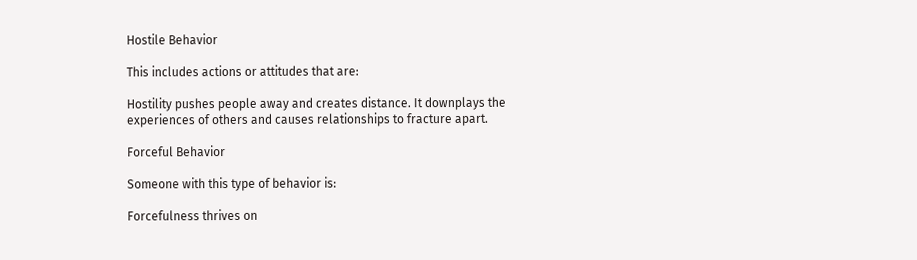Hostile Behavior

This includes actions or attitudes that are:

Hostility pushes people away and creates distance. It downplays the experiences of others and causes relationships to fracture apart.

Forceful Behavior

Someone with this type of behavior is:

Forcefulness thrives on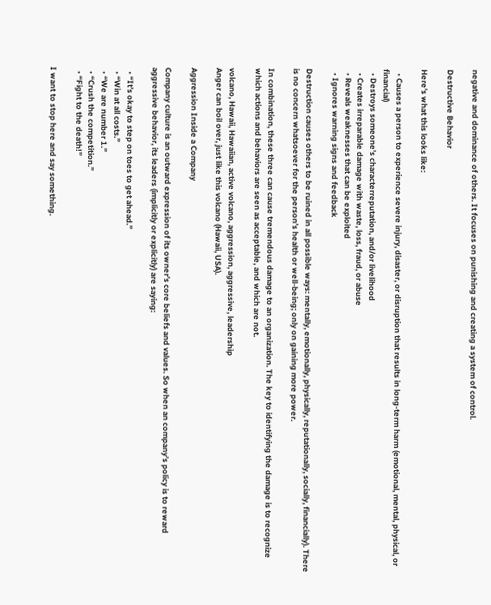negative and dominance of others. It focuses on punishing and creating a system of control.

Destructive Behavior

Here’s what this looks like:

  • Causes a person to experience severe injury, disaster, or disruption that results in long-term harm (emotional, mental, physical, or financial)
  • Destroys someone’s characterreputation, and/or livelihood
  • Creates irreparable damage with waste, loss, fraud, or abuse
  • Reveals weaknesses that can be exploited
  • Ignores warning signs and feedback

Destruction causes others to be ruined in all possible ways: mentally, emotionally, physically, reputationally, socially, financially). There is no concern whatsoever for the person’s health or well-being; only on gaining more power.

In combination, these three can cause tremendous damage to an organization. The key to identifying the damage is to recognize which actions and behaviors are seen as acceptable, and which are not.

volcano, Hawaii, Hawaiian, active volcano, aggression, aggressive, leadership
Anger can boil over, just like this volcano (Hawaii, USA).

Aggression Inside a Company

Company culture is an outward expression of its owner’s core beliefs and values. So when an company’s policy is to reward aggressive behavior, its leaders (implicitly or explicitly) are saying:

  • “It’s okay to step on toes to get ahead.”
  • “Win at all costs.”
  • “We are number 1.”
  • “Crush the competition.”
  • “Fight to the death!”

I want to stop here and say something.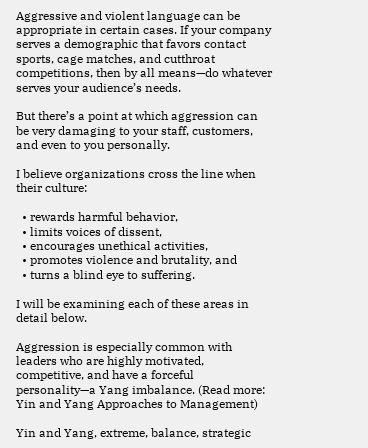Aggressive and violent language can be appropriate in certain cases. If your company serves a demographic that favors contact sports, cage matches, and cutthroat competitions, then by all means—do whatever serves your audience’s needs.

But there’s a point at which aggression can be very damaging to your staff, customers, and even to you personally.

I believe organizations cross the line when their culture:

  • rewards harmful behavior,
  • limits voices of dissent,
  • encourages unethical activities,
  • promotes violence and brutality, and
  • turns a blind eye to suffering.

I will be examining each of these areas in detail below.

Aggression is especially common with leaders who are highly motivated, competitive, and have a forceful personality—a Yang imbalance. (Read more: Yin and Yang Approaches to Management)

Yin and Yang, extreme, balance, strategic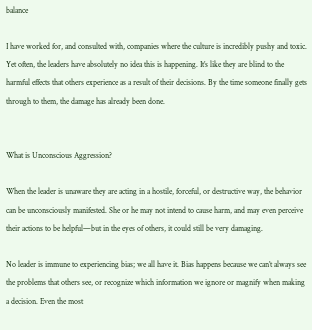balance

I have worked for, and consulted with, companies where the culture is incredibly pushy and toxic. Yet often, the leaders have absolutely no idea this is happening. It’s like they are blind to the harmful effects that others experience as a result of their decisions. By the time someone finally gets through to them, the damage has already been done.


What is Unconscious Aggression?

When the leader is unaware they are acting in a hostile, forceful, or destructive way, the behavior can be unconsciously manifested. She or he may not intend to cause harm, and may even perceive their actions to be helpful—but in the eyes of others, it could still be very damaging.

No leader is immune to experiencing bias; we all have it. Bias happens because we can’t always see the problems that others see, or recognize which information we ignore or magnify when making a decision. Even the most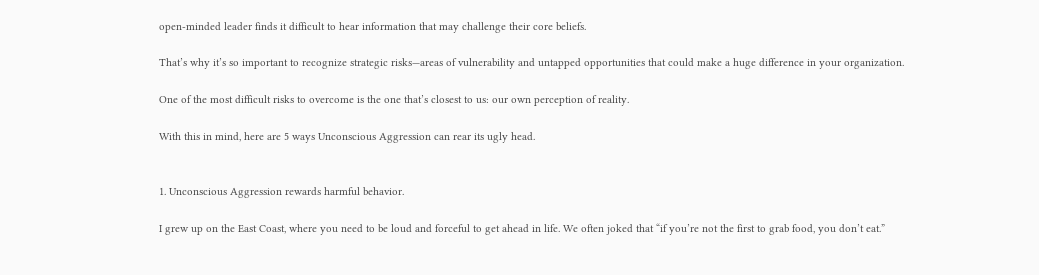open-minded leader finds it difficult to hear information that may challenge their core beliefs.

That’s why it’s so important to recognize strategic risks—areas of vulnerability and untapped opportunities that could make a huge difference in your organization.

One of the most difficult risks to overcome is the one that’s closest to us: our own perception of reality.

With this in mind, here are 5 ways Unconscious Aggression can rear its ugly head.


1. Unconscious Aggression rewards harmful behavior.

I grew up on the East Coast, where you need to be loud and forceful to get ahead in life. We often joked that “if you’re not the first to grab food, you don’t eat.”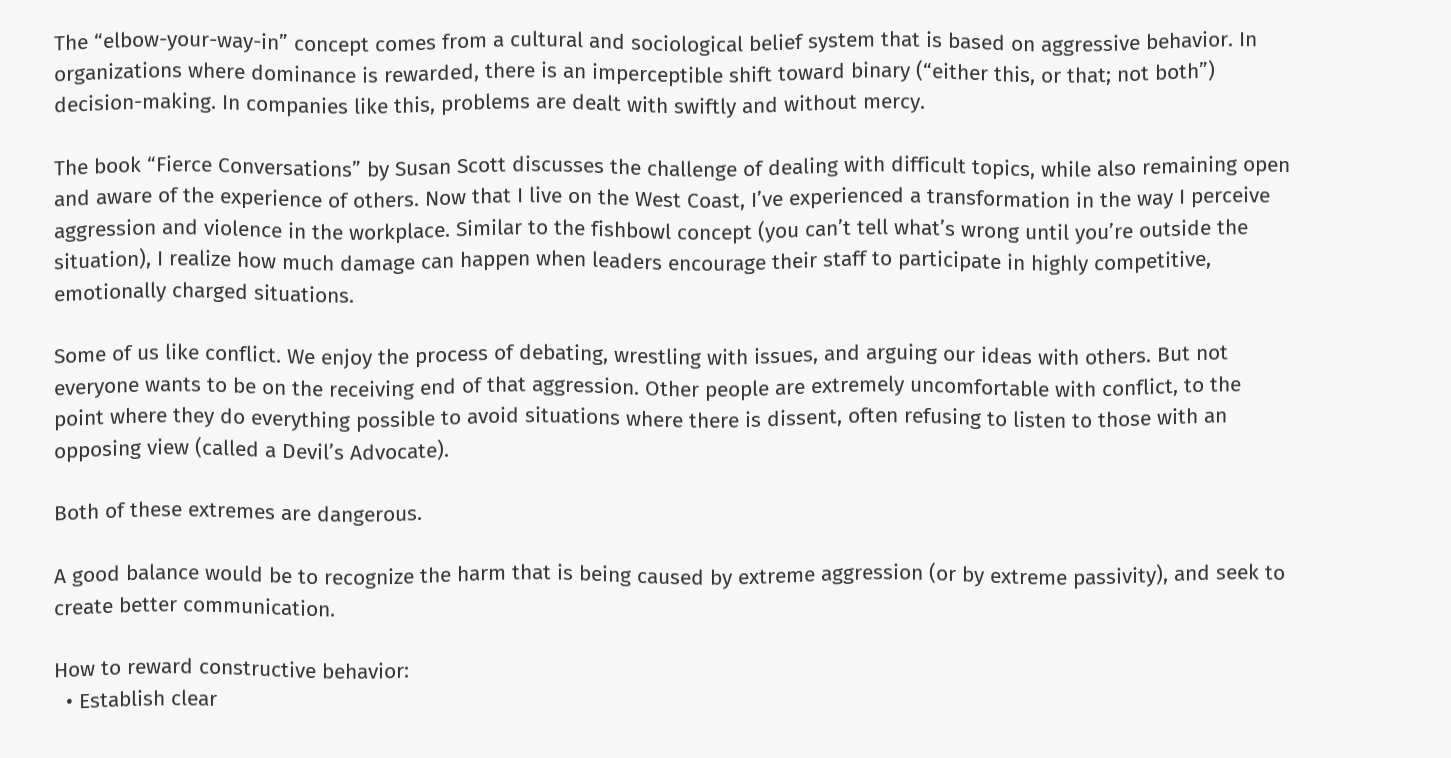The “elbow-your-way-in” concept comes from a cultural and sociological belief system that is based on aggressive behavior. In organizations where dominance is rewarded, there is an imperceptible shift toward binary (“either this, or that; not both”) decision-making. In companies like this, problems are dealt with swiftly and without mercy.

The book “Fierce Conversations” by Susan Scott discusses the challenge of dealing with difficult topics, while also remaining open and aware of the experience of others. Now that I live on the West Coast, I’ve experienced a transformation in the way I perceive aggression and violence in the workplace. Similar to the fishbowl concept (you can’t tell what’s wrong until you’re outside the situation), I realize how much damage can happen when leaders encourage their staff to participate in highly competitive, emotionally charged situations.

Some of us like conflict. We enjoy the process of debating, wrestling with issues, and arguing our ideas with others. But not everyone wants to be on the receiving end of that aggression. Other people are extremely uncomfortable with conflict, to the point where they do everything possible to avoid situations where there is dissent, often refusing to listen to those with an opposing view (called a Devil’s Advocate).

Both of these extremes are dangerous.

A good balance would be to recognize the harm that is being caused by extreme aggression (or by extreme passivity), and seek to create better communication.

How to reward constructive behavior:
  • Establish clear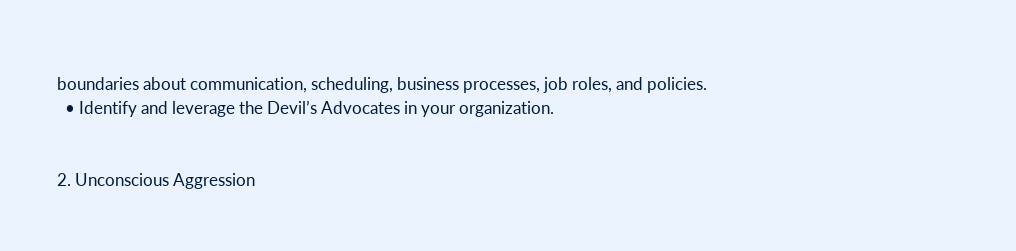boundaries about communication, scheduling, business processes, job roles, and policies.
  • Identify and leverage the Devil’s Advocates in your organization.


2. Unconscious Aggression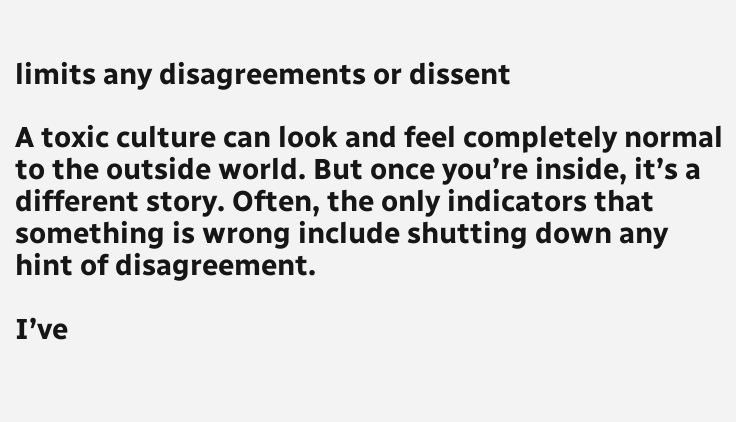limits any disagreements or dissent

A toxic culture can look and feel completely normal to the outside world. But once you’re inside, it’s a different story. Often, the only indicators that something is wrong include shutting down any hint of disagreement.

I’ve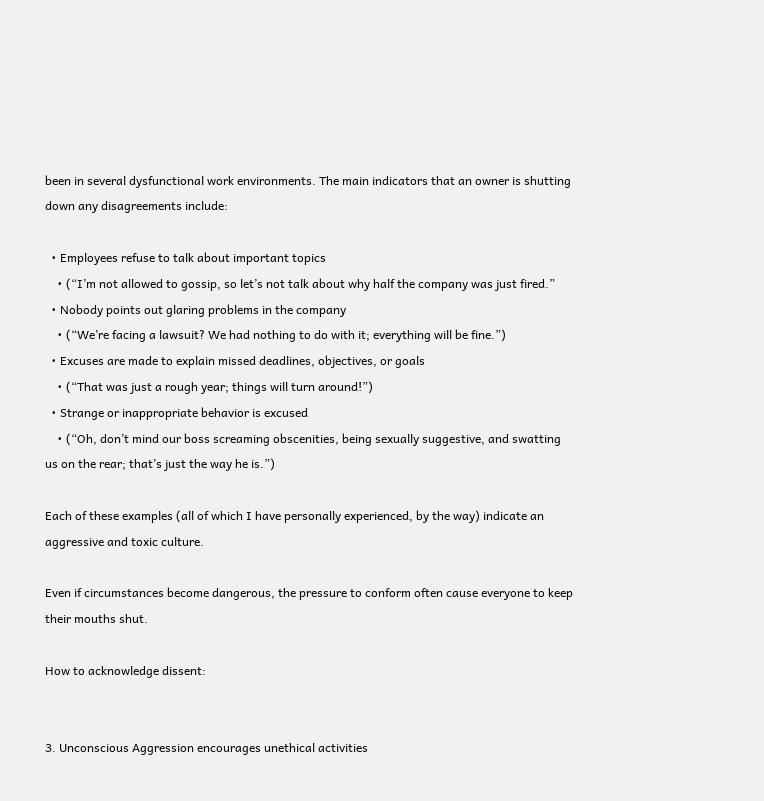been in several dysfunctional work environments. The main indicators that an owner is shutting down any disagreements include:

  • Employees refuse to talk about important topics
    • (“I’m not allowed to gossip, so let’s not talk about why half the company was just fired.”
  • Nobody points out glaring problems in the company
    • (“We’re facing a lawsuit? We had nothing to do with it; everything will be fine.”)
  • Excuses are made to explain missed deadlines, objectives, or goals
    • (“That was just a rough year; things will turn around!”)
  • Strange or inappropriate behavior is excused
    • (“Oh, don’t mind our boss screaming obscenities, being sexually suggestive, and swatting us on the rear; that’s just the way he is.”)

Each of these examples (all of which I have personally experienced, by the way) indicate an aggressive and toxic culture.

Even if circumstances become dangerous, the pressure to conform often cause everyone to keep their mouths shut.

How to acknowledge dissent:


3. Unconscious Aggression encourages unethical activities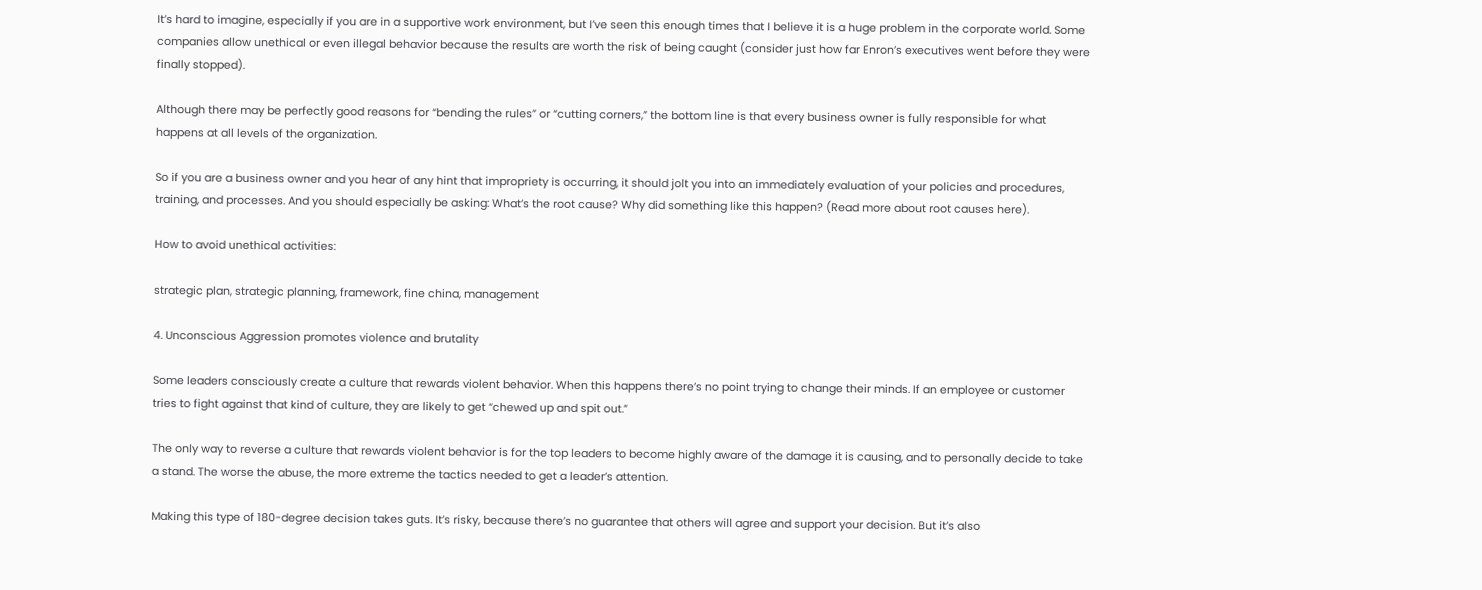It’s hard to imagine, especially if you are in a supportive work environment, but I’ve seen this enough times that I believe it is a huge problem in the corporate world. Some companies allow unethical or even illegal behavior because the results are worth the risk of being caught (consider just how far Enron’s executives went before they were finally stopped).

Although there may be perfectly good reasons for “bending the rules” or “cutting corners,” the bottom line is that every business owner is fully responsible for what happens at all levels of the organization.

So if you are a business owner and you hear of any hint that impropriety is occurring, it should jolt you into an immediately evaluation of your policies and procedures, training, and processes. And you should especially be asking: What’s the root cause? Why did something like this happen? (Read more about root causes here).

How to avoid unethical activities:

strategic plan, strategic planning, framework, fine china, management

4. Unconscious Aggression promotes violence and brutality

Some leaders consciously create a culture that rewards violent behavior. When this happens there’s no point trying to change their minds. If an employee or customer tries to fight against that kind of culture, they are likely to get “chewed up and spit out.”

The only way to reverse a culture that rewards violent behavior is for the top leaders to become highly aware of the damage it is causing, and to personally decide to take a stand. The worse the abuse, the more extreme the tactics needed to get a leader’s attention.

Making this type of 180-degree decision takes guts. It’s risky, because there’s no guarantee that others will agree and support your decision. But it’s also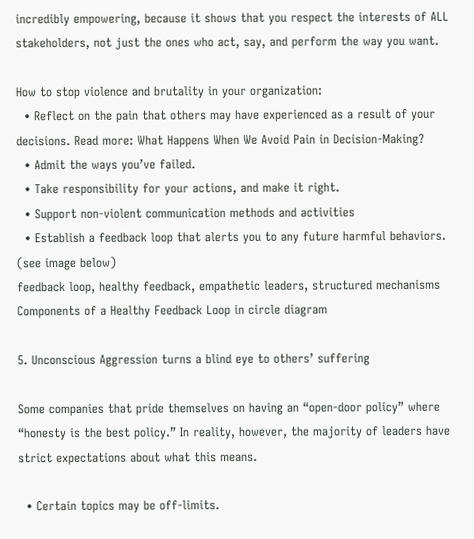incredibly empowering, because it shows that you respect the interests of ALL stakeholders, not just the ones who act, say, and perform the way you want.

How to stop violence and brutality in your organization:
  • Reflect on the pain that others may have experienced as a result of your decisions. Read more: What Happens When We Avoid Pain in Decision-Making?
  • Admit the ways you’ve failed.
  • Take responsibility for your actions, and make it right.
  • Support non-violent communication methods and activities
  • Establish a feedback loop that alerts you to any future harmful behaviors. (see image below)
feedback loop, healthy feedback, empathetic leaders, structured mechanisms
Components of a Healthy Feedback Loop in circle diagram

5. Unconscious Aggression turns a blind eye to others’ suffering

Some companies that pride themselves on having an “open-door policy” where “honesty is the best policy.” In reality, however, the majority of leaders have strict expectations about what this means.

  • Certain topics may be off-limits.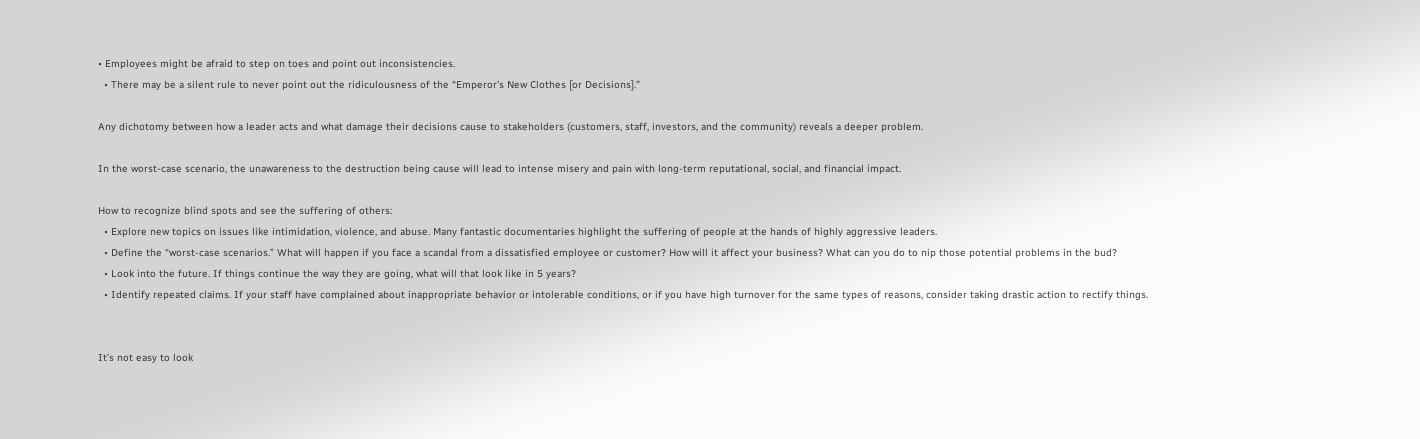• Employees might be afraid to step on toes and point out inconsistencies.
  • There may be a silent rule to never point out the ridiculousness of the “Emperor’s New Clothes [or Decisions].”

Any dichotomy between how a leader acts and what damage their decisions cause to stakeholders (customers, staff, investors, and the community) reveals a deeper problem.

In the worst-case scenario, the unawareness to the destruction being cause will lead to intense misery and pain with long-term reputational, social, and financial impact.

How to recognize blind spots and see the suffering of others:
  • Explore new topics on issues like intimidation, violence, and abuse. Many fantastic documentaries highlight the suffering of people at the hands of highly aggressive leaders.
  • Define the “worst-case scenarios.” What will happen if you face a scandal from a dissatisfied employee or customer? How will it affect your business? What can you do to nip those potential problems in the bud?
  • Look into the future. If things continue the way they are going, what will that look like in 5 years?
  • Identify repeated claims. If your staff have complained about inappropriate behavior or intolerable conditions, or if you have high turnover for the same types of reasons, consider taking drastic action to rectify things.


It’s not easy to look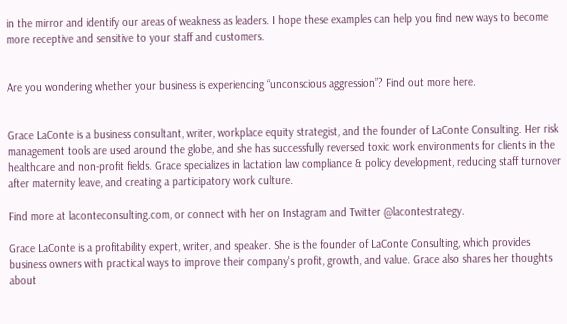in the mirror and identify our areas of weakness as leaders. I hope these examples can help you find new ways to become more receptive and sensitive to your staff and customers.


Are you wondering whether your business is experiencing “unconscious aggression”? Find out more here.


Grace LaConte is a business consultant, writer, workplace equity strategist, and the founder of LaConte Consulting. Her risk management tools are used around the globe, and she has successfully reversed toxic work environments for clients in the healthcare and non-profit fields. Grace specializes in lactation law compliance & policy development, reducing staff turnover after maternity leave, and creating a participatory work culture.

Find more at laconteconsulting.com, or connect with her on Instagram and Twitter @lacontestrategy.

Grace LaConte is a profitability expert, writer, and speaker. She is the founder of LaConte Consulting, which provides business owners with practical ways to improve their company's profit, growth, and value. Grace also shares her thoughts about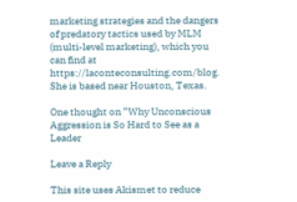marketing strategies and the dangers of predatory tactics used by MLM (multi-level marketing), which you can find at https://laconteconsulting.com/blog. She is based near Houston, Texas.

One thought on “Why Unconscious Aggression is So Hard to See as a Leader

Leave a Reply

This site uses Akismet to reduce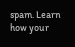spam. Learn how your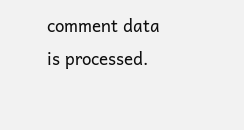comment data is processed.